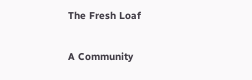The Fresh Loaf

A Community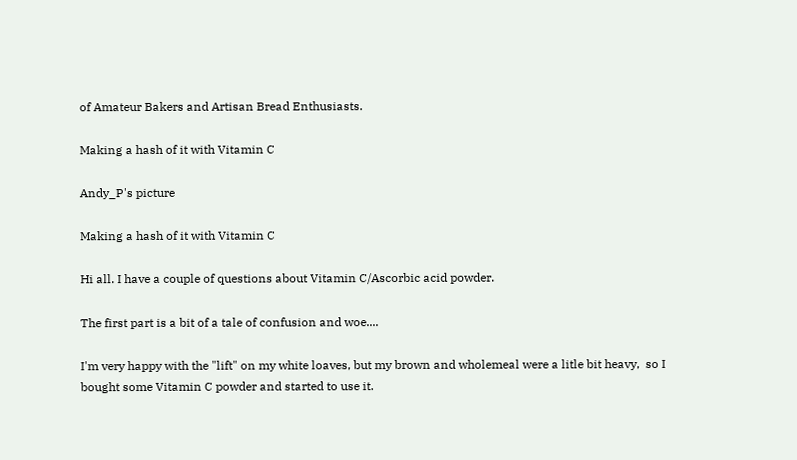of Amateur Bakers and Artisan Bread Enthusiasts.

Making a hash of it with Vitamin C

Andy_P's picture

Making a hash of it with Vitamin C

Hi all. I have a couple of questions about Vitamin C/Ascorbic acid powder.

The first part is a bit of a tale of confusion and woe....

I'm very happy with the "lift" on my white loaves, but my brown and wholemeal were a litle bit heavy,  so I bought some Vitamin C powder and started to use it.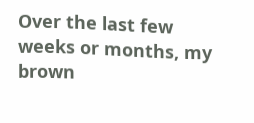Over the last few weeks or months, my brown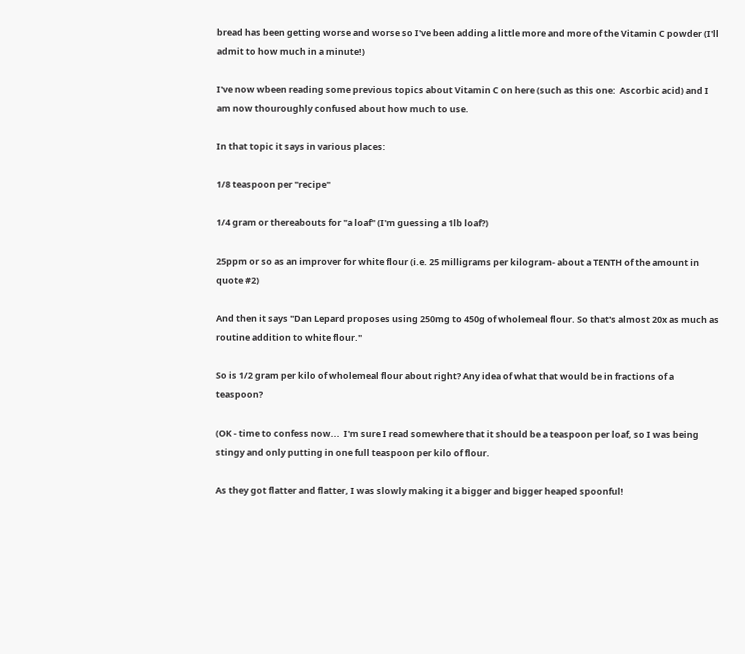bread has been getting worse and worse so I've been adding a little more and more of the Vitamin C powder (I'll admit to how much in a minute!)

I've now wbeen reading some previous topics about Vitamin C on here (such as this one:  Ascorbic acid) and I am now thouroughly confused about how much to use.

In that topic it says in various places:

1/8 teaspoon per "recipe"

1/4 gram or thereabouts for "a loaf" (I'm guessing a 1lb loaf?)

25ppm or so as an improver for white flour (i.e. 25 milligrams per kilogram- about a TENTH of the amount in quote #2)

And then it says "Dan Lepard proposes using 250mg to 450g of wholemeal flour. So that's almost 20x as much as routine addition to white flour."

So is 1/2 gram per kilo of wholemeal flour about right? Any idea of what that would be in fractions of a teaspoon?

(OK - time to confess now...  I'm sure I read somewhere that it should be a teaspoon per loaf, so I was being stingy and only putting in one full teaspoon per kilo of flour.

As they got flatter and flatter, I was slowly making it a bigger and bigger heaped spoonful!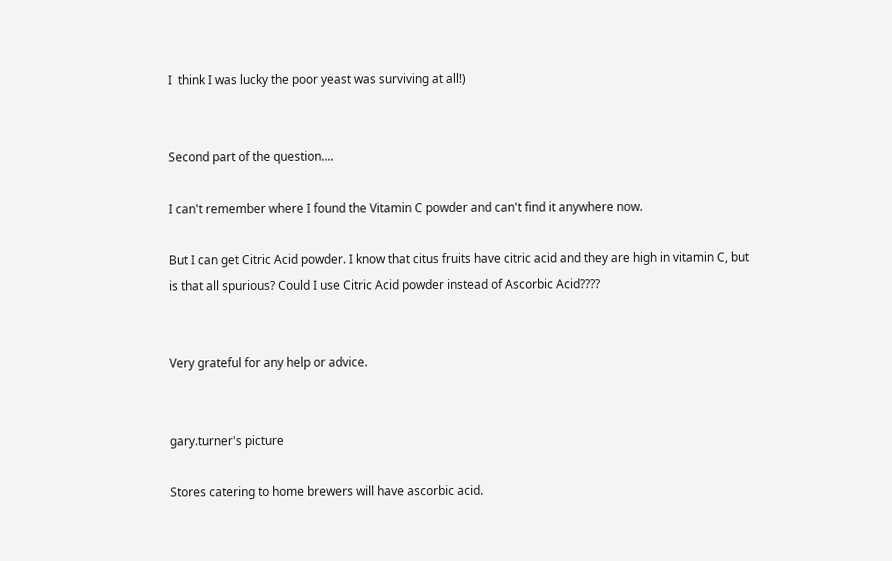I  think I was lucky the poor yeast was surviving at all!)


Second part of the question....

I can't remember where I found the Vitamin C powder and can't find it anywhere now.

But I can get Citric Acid powder. I know that citus fruits have citric acid and they are high in vitamin C, but is that all spurious? Could I use Citric Acid powder instead of Ascorbic Acid????


Very grateful for any help or advice.


gary.turner's picture

Stores catering to home brewers will have ascorbic acid.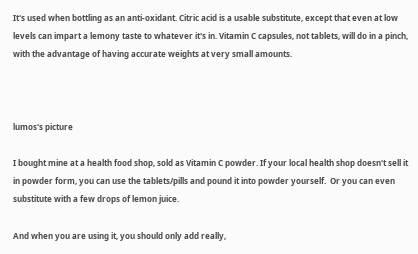It's used when bottling as an anti-oxidant. Citric acid is a usable substitute, except that even at low levels can impart a lemony taste to whatever it's in. Vitamin C capsules, not tablets, will do in a pinch, with the advantage of having accurate weights at very small amounts.



lumos's picture

I bought mine at a health food shop, sold as Vitamin C powder. If your local health shop doesn't sell it in powder form, you can use the tablets/pills and pound it into powder yourself.  Or you can even substitute with a few drops of lemon juice.

And when you are using it, you should only add really,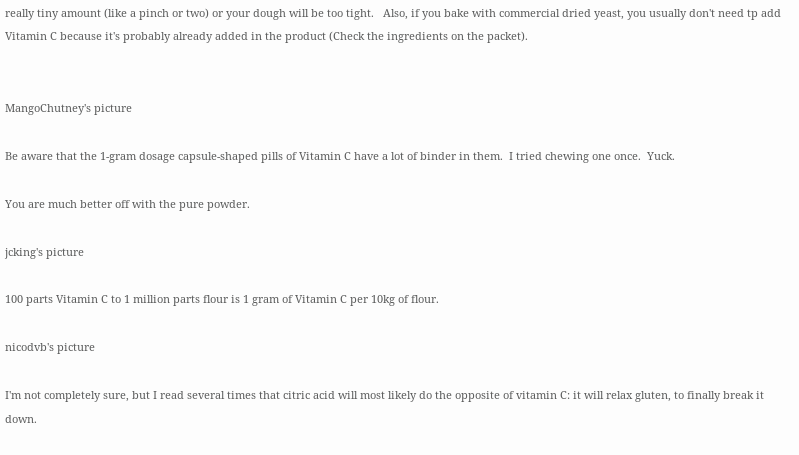really tiny amount (like a pinch or two) or your dough will be too tight.   Also, if you bake with commercial dried yeast, you usually don't need tp add Vitamin C because it's probably already added in the product (Check the ingredients on the packet).


MangoChutney's picture

Be aware that the 1-gram dosage capsule-shaped pills of Vitamin C have a lot of binder in them.  I tried chewing one once.  Yuck.

You are much better off with the pure powder.

jcking's picture

100 parts Vitamin C to 1 million parts flour is 1 gram of Vitamin C per 10kg of flour.

nicodvb's picture

I'm not completely sure, but I read several times that citric acid will most likely do the opposite of vitamin C: it will relax gluten, to finally break it down.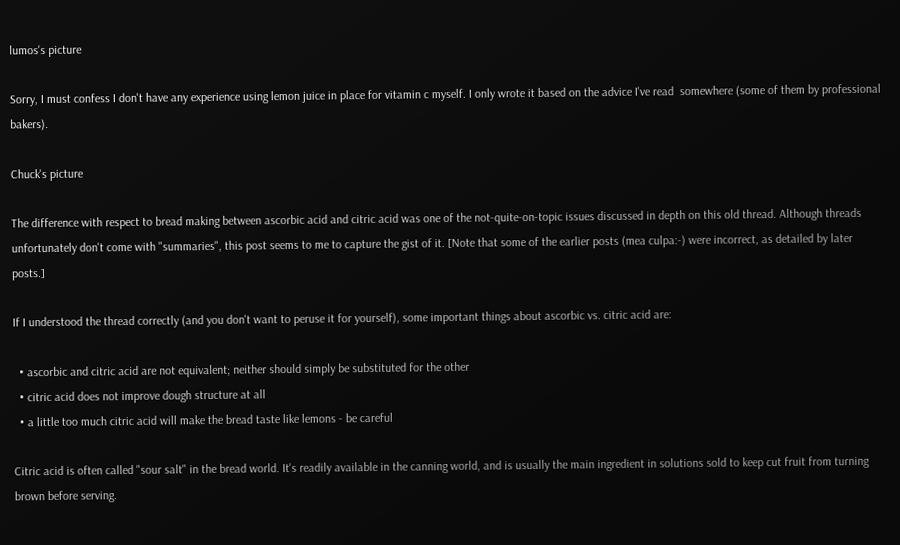lumos's picture

Sorry, I must confess I don't have any experience using lemon juice in place for vitamin c myself. I only wrote it based on the advice I've read  somewhere (some of them by professional bakers).

Chuck's picture

The difference with respect to bread making between ascorbic acid and citric acid was one of the not-quite-on-topic issues discussed in depth on this old thread. Although threads unfortunately don't come with "summaries", this post seems to me to capture the gist of it. [Note that some of the earlier posts (mea culpa:-) were incorrect, as detailed by later posts.]

If I understood the thread correctly (and you don't want to peruse it for yourself), some important things about ascorbic vs. citric acid are:

  • ascorbic and citric acid are not equivalent; neither should simply be substituted for the other
  • citric acid does not improve dough structure at all
  • a little too much citric acid will make the bread taste like lemons - be careful

Citric acid is often called "sour salt" in the bread world. It's readily available in the canning world, and is usually the main ingredient in solutions sold to keep cut fruit from turning brown before serving.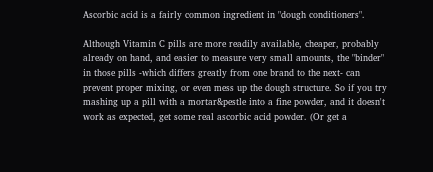Ascorbic acid is a fairly common ingredient in "dough conditioners".

Although Vitamin C pills are more readily available, cheaper, probably already on hand, and easier to measure very small amounts, the "binder" in those pills -which differs greatly from one brand to the next- can prevent proper mixing, or even mess up the dough structure. So if you try mashing up a pill with a mortar&pestle into a fine powder, and it doesn't work as expected, get some real ascorbic acid powder. (Or get a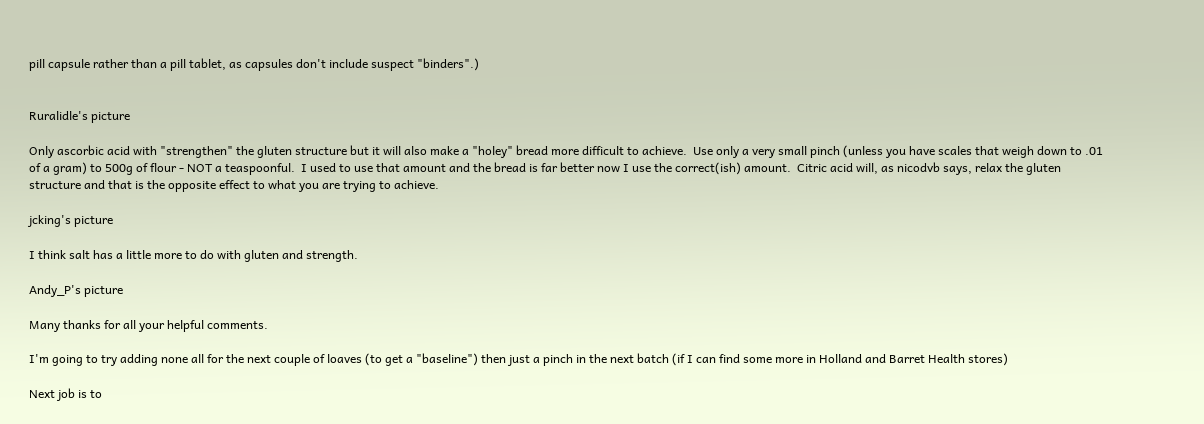pill capsule rather than a pill tablet, as capsules don't include suspect "binders".)


Ruralidle's picture

Only ascorbic acid with "strengthen" the gluten structure but it will also make a "holey" bread more difficult to achieve.  Use only a very small pinch (unless you have scales that weigh down to .01 of a gram) to 500g of flour - NOT a teaspoonful.  I used to use that amount and the bread is far better now I use the correct(ish) amount.  Citric acid will, as nicodvb says, relax the gluten structure and that is the opposite effect to what you are trying to achieve.

jcking's picture

I think salt has a little more to do with gluten and strength.

Andy_P's picture

Many thanks for all your helpful comments.

I'm going to try adding none all for the next couple of loaves (to get a "baseline") then just a pinch in the next batch (if I can find some more in Holland and Barret Health stores)

Next job is to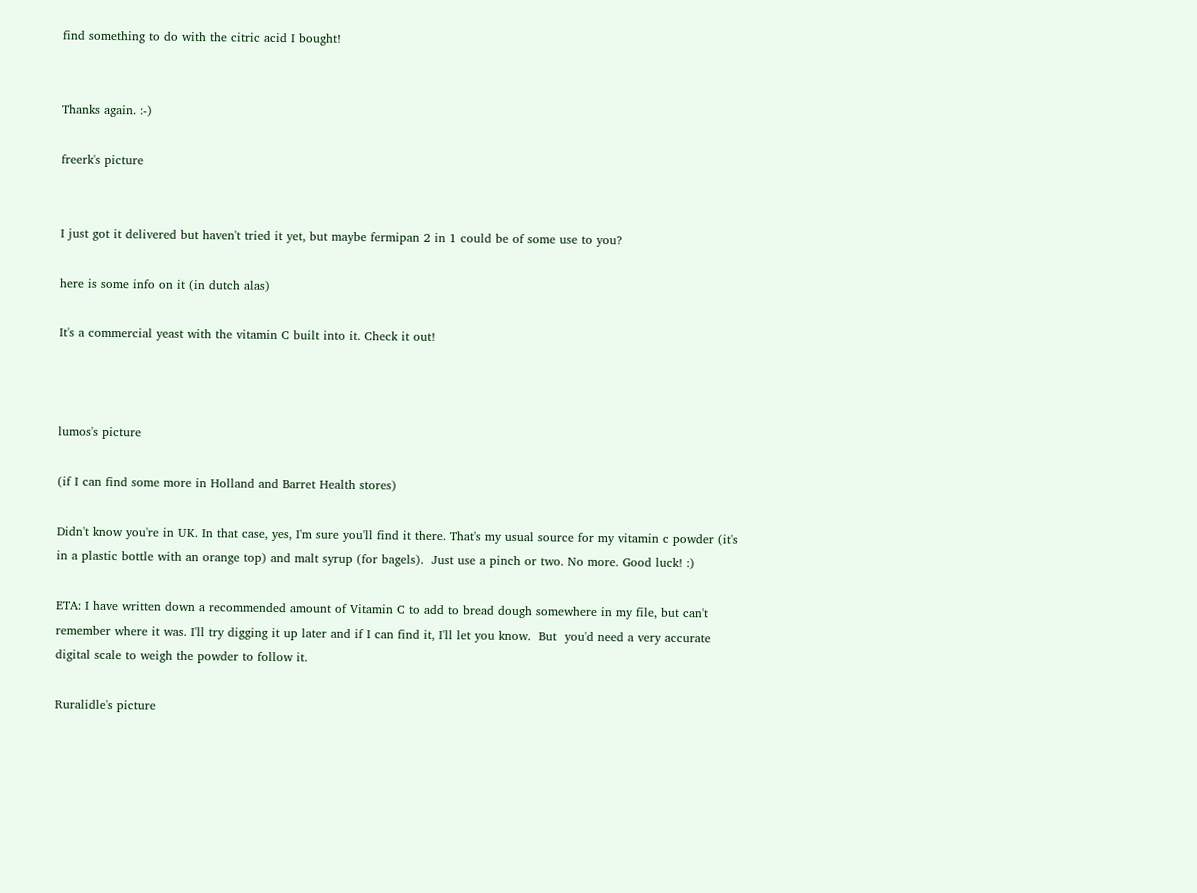find something to do with the citric acid I bought!


Thanks again. :-)

freerk's picture


I just got it delivered but haven't tried it yet, but maybe fermipan 2 in 1 could be of some use to you?

here is some info on it (in dutch alas)

It's a commercial yeast with the vitamin C built into it. Check it out!



lumos's picture

(if I can find some more in Holland and Barret Health stores)

Didn't know you're in UK. In that case, yes, I'm sure you'll find it there. That's my usual source for my vitamin c powder (it's in a plastic bottle with an orange top) and malt syrup (for bagels).  Just use a pinch or two. No more. Good luck! :)

ETA: I have written down a recommended amount of Vitamin C to add to bread dough somewhere in my file, but can't remember where it was. I'll try digging it up later and if I can find it, I'll let you know.  But  you'd need a very accurate digital scale to weigh the powder to follow it.

Ruralidle's picture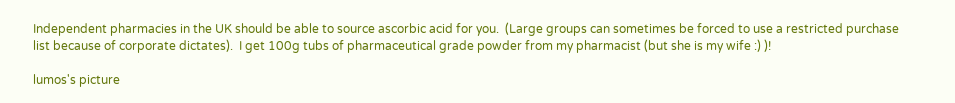Independent pharmacies in the UK should be able to source ascorbic acid for you.  (Large groups can sometimes be forced to use a restricted purchase list because of corporate dictates).  I get 100g tubs of pharmaceutical grade powder from my pharmacist (but she is my wife :) )!

lumos's picture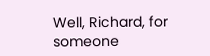Well, Richard, for someone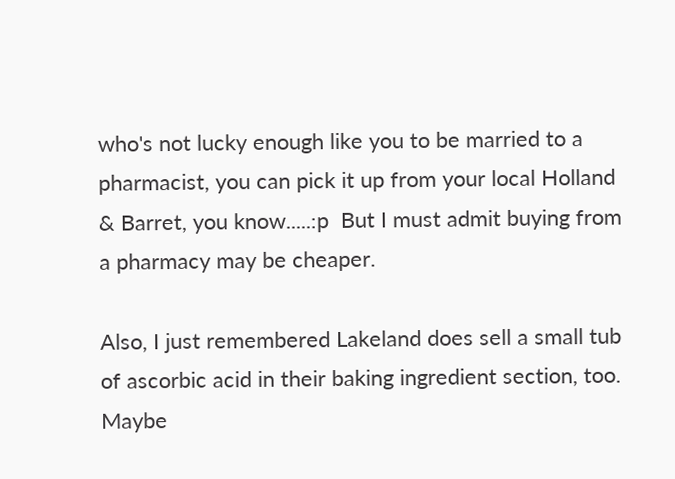who's not lucky enough like you to be married to a pharmacist, you can pick it up from your local Holland & Barret, you know.....:p  But I must admit buying from a pharmacy may be cheaper.

Also, I just remembered Lakeland does sell a small tub of ascorbic acid in their baking ingredient section, too.  Maybe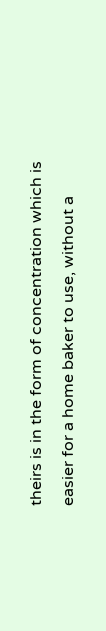theirs is in the form of concentration which is easier for a home baker to use, without a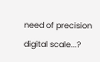need of precision digital scale...?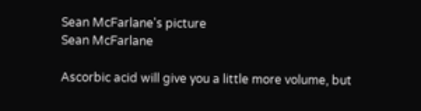Sean McFarlane's picture
Sean McFarlane

Ascorbic acid will give you a little more volume, but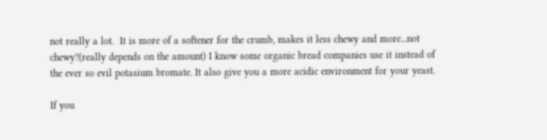not really a lot.  It is more of a softener for the crumb, makes it less chewy and more...not chewy?(really depends on the amount) I know some organic bread companies use it instead of the ever so evil potasium bromate. It also give you a more acidic environment for your yeast.

If you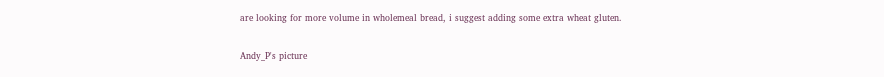are looking for more volume in wholemeal bread, i suggest adding some extra wheat gluten.

Andy_P's picture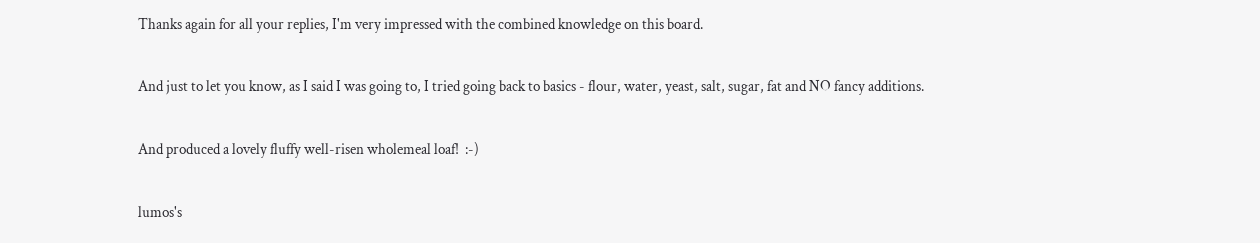Thanks again for all your replies, I'm very impressed with the combined knowledge on this board.

And just to let you know, as I said I was going to, I tried going back to basics - flour, water, yeast, salt, sugar, fat and NO fancy additions.

And produced a lovely fluffy well-risen wholemeal loaf!  :-)

lumos's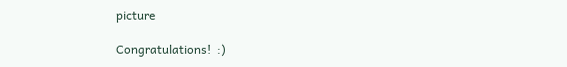picture

Congratulations!  :)